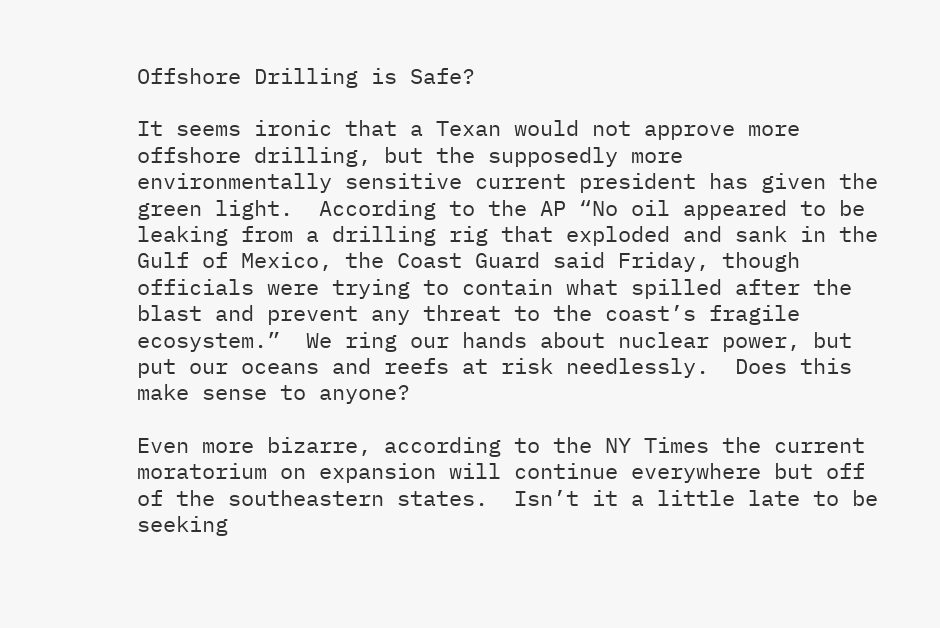Offshore Drilling is Safe?

It seems ironic that a Texan would not approve more offshore drilling, but the supposedly more environmentally sensitive current president has given the green light.  According to the AP “No oil appeared to be leaking from a drilling rig that exploded and sank in the Gulf of Mexico, the Coast Guard said Friday, though officials were trying to contain what spilled after the blast and prevent any threat to the coast’s fragile ecosystem.”  We ring our hands about nuclear power, but put our oceans and reefs at risk needlessly.  Does this make sense to anyone?

Even more bizarre, according to the NY Times the current moratorium on expansion will continue everywhere but off of the southeastern states.  Isn’t it a little late to be seeking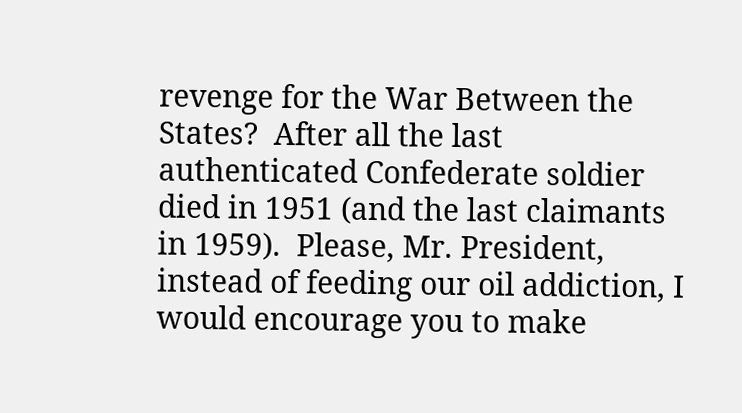revenge for the War Between the States?  After all the last authenticated Confederate soldier died in 1951 (and the last claimants in 1959).  Please, Mr. President, instead of feeding our oil addiction, I would encourage you to make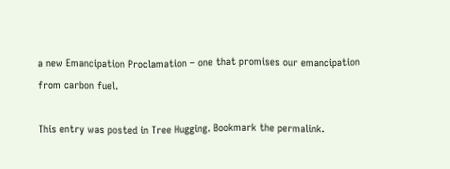a new Emancipation Proclamation – one that promises our emancipation from carbon fuel.

This entry was posted in Tree Hugging. Bookmark the permalink.